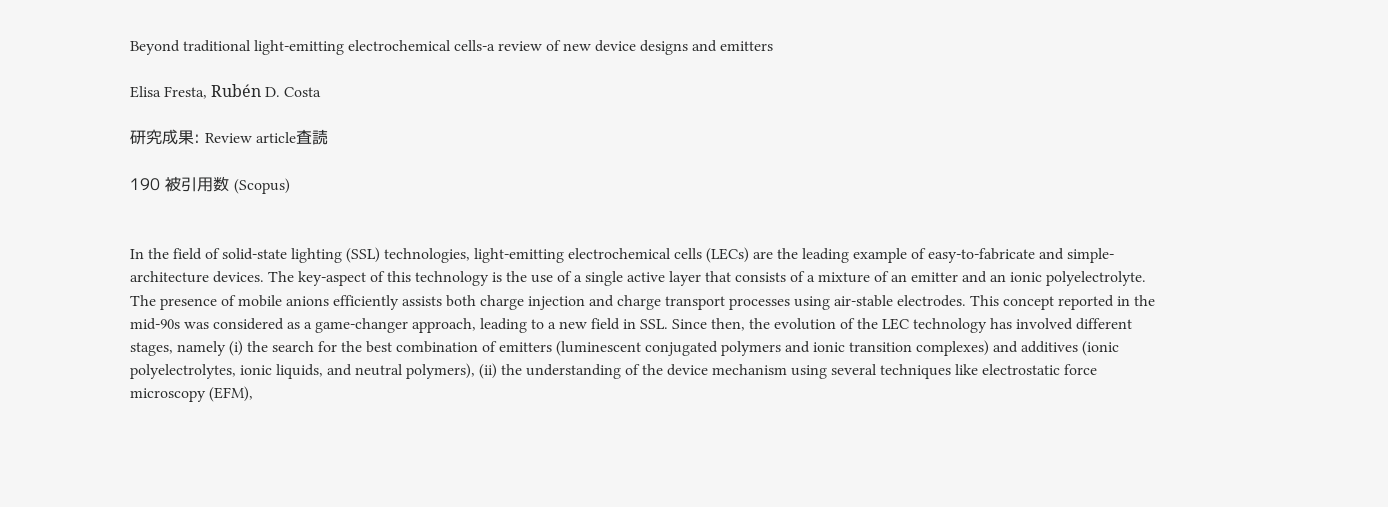Beyond traditional light-emitting electrochemical cells-a review of new device designs and emitters

Elisa Fresta, Rubén D. Costa

研究成果: Review article査読

190 被引用数 (Scopus)


In the field of solid-state lighting (SSL) technologies, light-emitting electrochemical cells (LECs) are the leading example of easy-to-fabricate and simple-architecture devices. The key-aspect of this technology is the use of a single active layer that consists of a mixture of an emitter and an ionic polyelectrolyte. The presence of mobile anions efficiently assists both charge injection and charge transport processes using air-stable electrodes. This concept reported in the mid-90s was considered as a game-changer approach, leading to a new field in SSL. Since then, the evolution of the LEC technology has involved different stages, namely (i) the search for the best combination of emitters (luminescent conjugated polymers and ionic transition complexes) and additives (ionic polyelectrolytes, ionic liquids, and neutral polymers), (ii) the understanding of the device mechanism using several techniques like electrostatic force microscopy (EFM),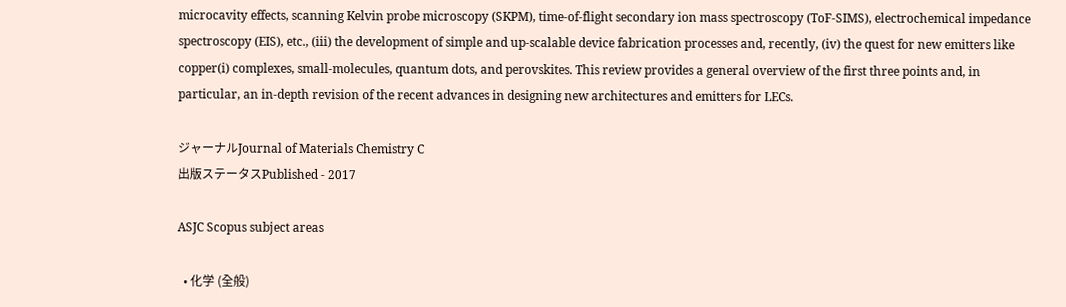microcavity effects, scanning Kelvin probe microscopy (SKPM), time-of-flight secondary ion mass spectroscopy (ToF-SIMS), electrochemical impedance spectroscopy (EIS), etc., (iii) the development of simple and up-scalable device fabrication processes and, recently, (iv) the quest for new emitters like copper(i) complexes, small-molecules, quantum dots, and perovskites. This review provides a general overview of the first three points and, in particular, an in-depth revision of the recent advances in designing new architectures and emitters for LECs.

ジャーナルJournal of Materials Chemistry C
出版ステータスPublished - 2017

ASJC Scopus subject areas

  • 化学 (全般)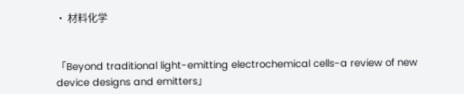• 材料化学


「Beyond traditional light-emitting electrochemical cells-a review of new device designs and emitters」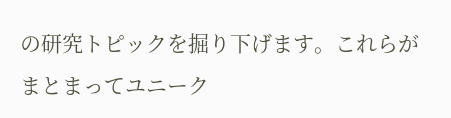の研究トピックを掘り下げます。これらがまとまってユニーク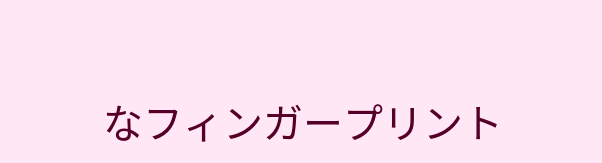なフィンガープリント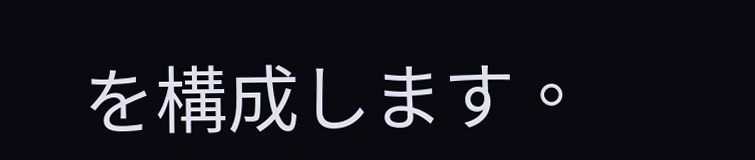を構成します。